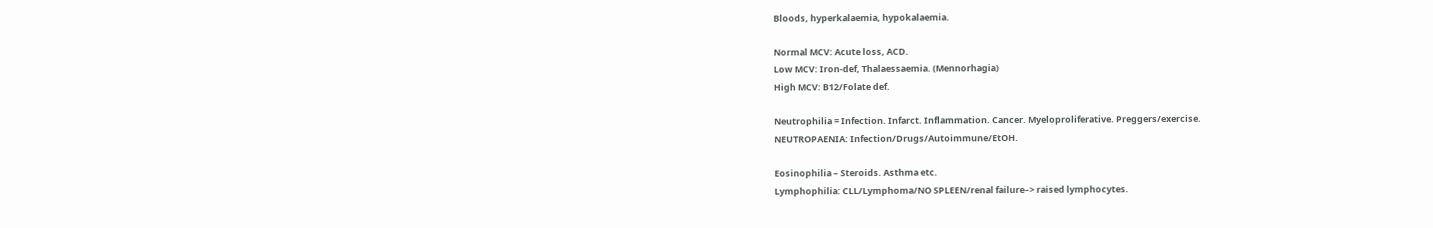Bloods, hyperkalaemia, hypokalaemia.

Normal MCV: Acute loss, ACD.
Low MCV: Iron-def, Thalaessaemia. (Mennorhagia)
High MCV: B12/Folate def.

Neutrophilia = Infection. Infarct. Inflammation. Cancer. Myeloproliferative. Preggers/exercise.
NEUTROPAENIA: Infection/Drugs/Autoimmune/EtOH.

Eosinophilia – Steroids. Asthma etc.
Lymphophilia: CLL/Lymphoma/NO SPLEEN/renal failure–> raised lymphocytes.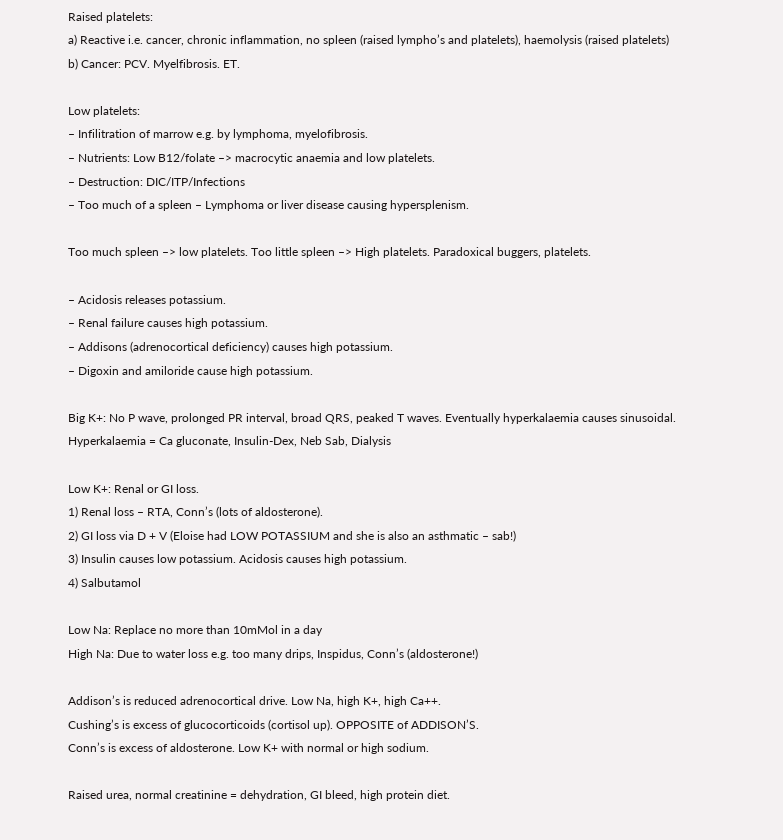Raised platelets:
a) Reactive i.e. cancer, chronic inflammation, no spleen (raised lympho’s and platelets), haemolysis (raised platelets)
b) Cancer: PCV. Myelfibrosis. ET.

Low platelets:
– Infilitration of marrow e.g. by lymphoma, myelofibrosis.
– Nutrients: Low B12/folate –> macrocytic anaemia and low platelets.
– Destruction: DIC/ITP/Infections
– Too much of a spleen – Lymphoma or liver disease causing hypersplenism.

Too much spleen –> low platelets. Too little spleen –> High platelets. Paradoxical buggers, platelets.

– Acidosis releases potassium.
– Renal failure causes high potassium.
– Addisons (adrenocortical deficiency) causes high potassium.
– Digoxin and amiloride cause high potassium.

Big K+: No P wave, prolonged PR interval, broad QRS, peaked T waves. Eventually hyperkalaemia causes sinusoidal.
Hyperkalaemia = Ca gluconate, Insulin-Dex, Neb Sab, Dialysis

Low K+: Renal or GI loss.
1) Renal loss – RTA, Conn’s (lots of aldosterone).
2) GI loss via D + V (Eloise had LOW POTASSIUM and she is also an asthmatic – sab!)
3) Insulin causes low potassium. Acidosis causes high potassium.
4) Salbutamol

Low Na: Replace no more than 10mMol in a day
High Na: Due to water loss e.g. too many drips, Inspidus, Conn’s (aldosterone!)

Addison’s is reduced adrenocortical drive. Low Na, high K+, high Ca++.
Cushing’s is excess of glucocorticoids (cortisol up). OPPOSITE of ADDISON’S.
Conn’s is excess of aldosterone. Low K+ with normal or high sodium.

Raised urea, normal creatinine = dehydration, GI bleed, high protein diet.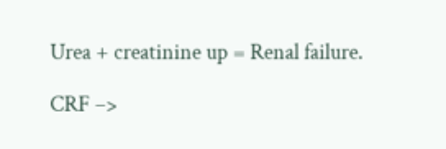Urea + creatinine up = Renal failure.

CRF –>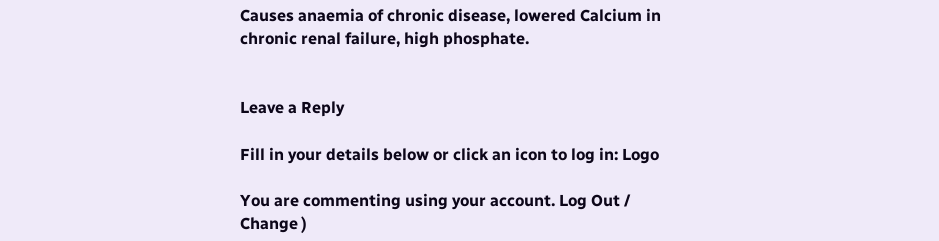Causes anaemia of chronic disease, lowered Calcium in chronic renal failure, high phosphate.


Leave a Reply

Fill in your details below or click an icon to log in: Logo

You are commenting using your account. Log Out /  Change )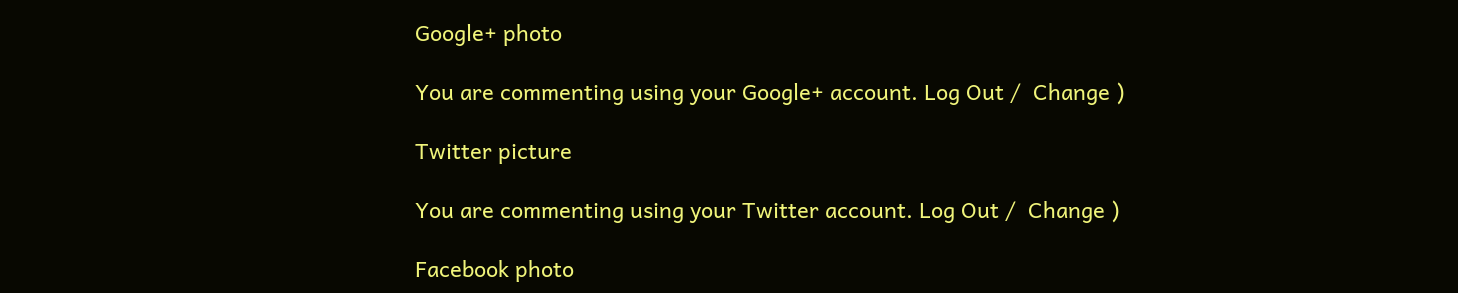Google+ photo

You are commenting using your Google+ account. Log Out /  Change )

Twitter picture

You are commenting using your Twitter account. Log Out /  Change )

Facebook photo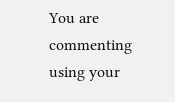You are commenting using your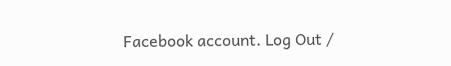Facebook account. Log Out /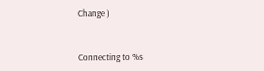Change )


Connecting to %s